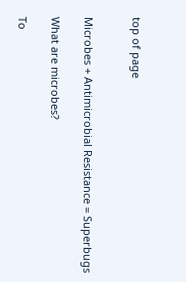top of page


Microbes + Antimicrobial Resistance = Superbugs

What are microbes?

To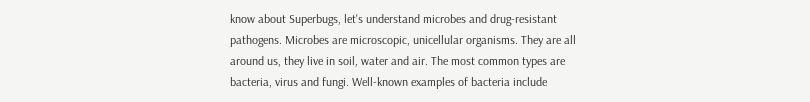know about Superbugs, let's understand microbes and drug-resistant pathogens. Microbes are microscopic, unicellular organisms. They are all around us, they live in soil, water and air. The most common types are bacteria, virus and fungi. Well-known examples of bacteria include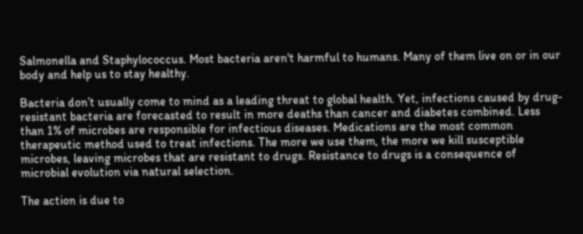Salmonella and Staphylococcus. Most bacteria aren't harmful to humans. Many of them live on or in our body and help us to stay healthy.

Bacteria don’t usually come to mind as a leading threat to global health. Yet, infections caused by drug-resistant bacteria are forecasted to result in more deaths than cancer and diabetes combined. Less than 1% of microbes are responsible for infectious diseases. Medications are the most common therapeutic method used to treat infections. The more we use them, the more we kill susceptible microbes, leaving microbes that are resistant to drugs. Resistance to drugs is a consequence of microbial evolution via natural selection.

The action is due to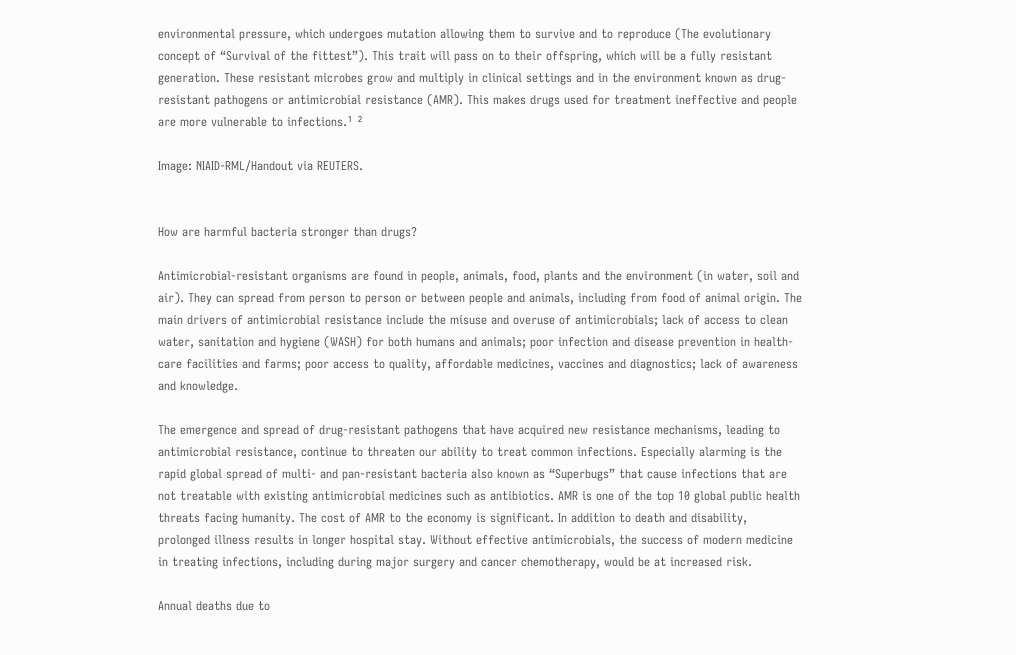environmental pressure, which undergoes mutation allowing them to survive and to reproduce (The evolutionary concept of “Survival of the fittest”). This trait will pass on to their offspring, which will be a fully resistant generation. These resistant microbes grow and multiply in clinical settings and in the environment known as drug-resistant pathogens or antimicrobial resistance (AMR). This makes drugs used for treatment ineffective and people are more vulnerable to infections.¹ ²

Image: NIAID-RML/Handout via REUTERS.


How are harmful bacteria stronger than drugs?

Antimicrobial-resistant organisms are found in people, animals, food, plants and the environment (in water, soil and air). They can spread from person to person or between people and animals, including from food of animal origin. The main drivers of antimicrobial resistance include the misuse and overuse of antimicrobials; lack of access to clean water, sanitation and hygiene (WASH) for both humans and animals; poor infection and disease prevention in health-care facilities and farms; poor access to quality, affordable medicines, vaccines and diagnostics; lack of awareness and knowledge.

The emergence and spread of drug-resistant pathogens that have acquired new resistance mechanisms, leading to antimicrobial resistance, continue to threaten our ability to treat common infections. Especially alarming is the rapid global spread of multi- and pan-resistant bacteria also known as “Superbugs” that cause infections that are not treatable with existing antimicrobial medicines such as antibiotics. AMR is one of the top 10 global public health threats facing humanity. The cost of AMR to the economy is significant. In addition to death and disability, prolonged illness results in longer hospital stay. Without effective antimicrobials, the success of modern medicine in treating infections, including during major surgery and cancer chemotherapy, would be at increased risk.

Annual deaths due to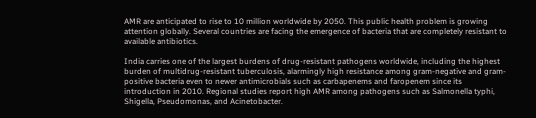AMR are anticipated to rise to 10 million worldwide by 2050. This public health problem is growing attention globally. Several countries are facing the emergence of bacteria that are completely resistant to available antibiotics.

India carries one of the largest burdens of drug-resistant pathogens worldwide, including the highest burden of multidrug-resistant tuberculosis, alarmingly high resistance among gram-negative and gram-positive bacteria even to newer antimicrobials such as carbapenems and faropenem since its introduction in 2010. Regional studies report high AMR among pathogens such as Salmonella typhi, Shigella, Pseudomonas, and Acinetobacter.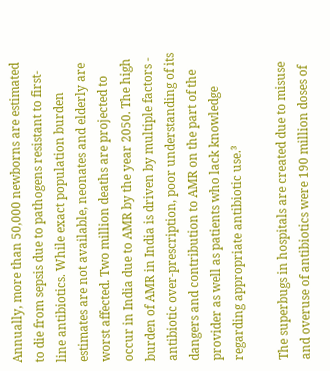Annually, more than 50,000 newborns are estimated to die from sepsis due to pathogens resistant to first-line antibiotics. While exact population burden estimates are not available, neonates and elderly are worst affected. Two million deaths are projected to occur in India due to AMR by the year 2050. The high burden of AMR in India is driven by multiple factors - antibiotic over-prescription, poor understanding of its dangers and contribution to AMR on the part of the provider as well as patients who lack knowledge regarding appropriate antibiotic use.³

The superbugs in hospitals are created due to misuse and overuse of antibiotics were 190 million doses of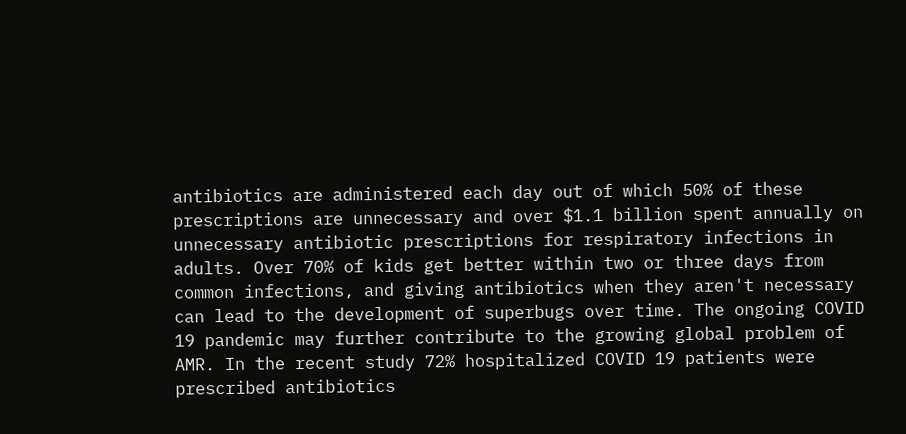antibiotics are administered each day out of which 50% of these prescriptions are unnecessary and over $1.1 billion spent annually on unnecessary antibiotic prescriptions for respiratory infections in adults. Over 70% of kids get better within two or three days from common infections, and giving antibiotics when they aren't necessary can lead to the development of superbugs over time. The ongoing COVID 19 pandemic may further contribute to the growing global problem of AMR. In the recent study 72% hospitalized COVID 19 patients were prescribed antibiotics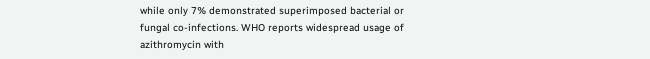while only 7% demonstrated superimposed bacterial or fungal co-infections. WHO reports widespread usage of azithromycin with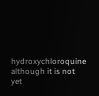hydroxychloroquine although it is not yet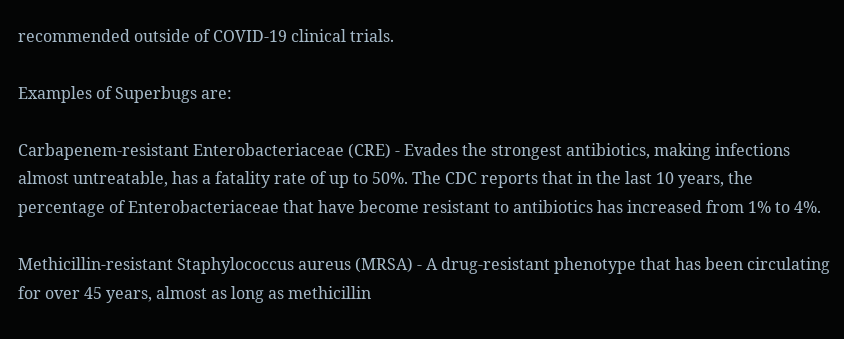recommended outside of COVID-19 clinical trials.

Examples of Superbugs are:

Carbapenem-resistant Enterobacteriaceae (CRE) - Evades the strongest antibiotics, making infections almost untreatable, has a fatality rate of up to 50%. The CDC reports that in the last 10 years, the percentage of Enterobacteriaceae that have become resistant to antibiotics has increased from 1% to 4%.

Methicillin-resistant Staphylococcus aureus (MRSA) - A drug-resistant phenotype that has been circulating for over 45 years, almost as long as methicillin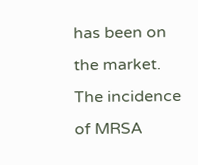has been on the market. The incidence of MRSA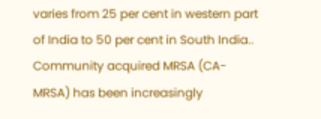varies from 25 per cent in western part of India to 50 per cent in South India.. Community acquired MRSA (CA-MRSA) has been increasingly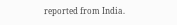reported from India.